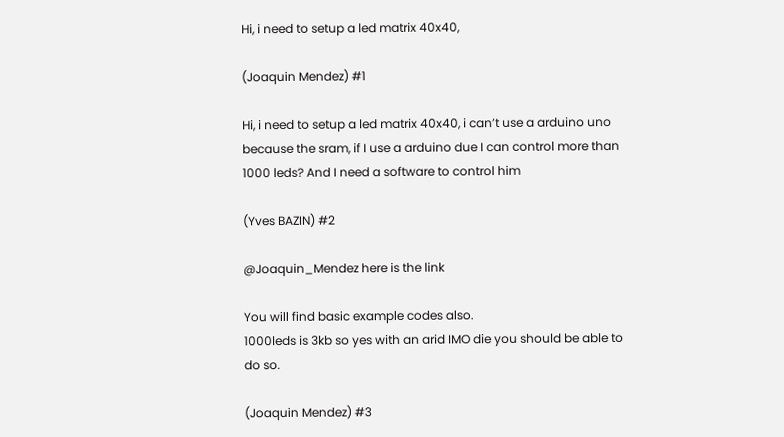Hi, i need to setup a led matrix 40x40,

(Joaquin Mendez) #1

Hi, i need to setup a led matrix 40x40, i can’t use a arduino uno because the sram, if I use a arduino due I can control more than 1000 leds? And I need a software to control him

(Yves BAZIN) #2

@Joaquin_Mendez here is the link

You will find basic example codes also.
1000leds is 3kb so yes with an arid IMO die you should be able to do so.

(Joaquin Mendez) #3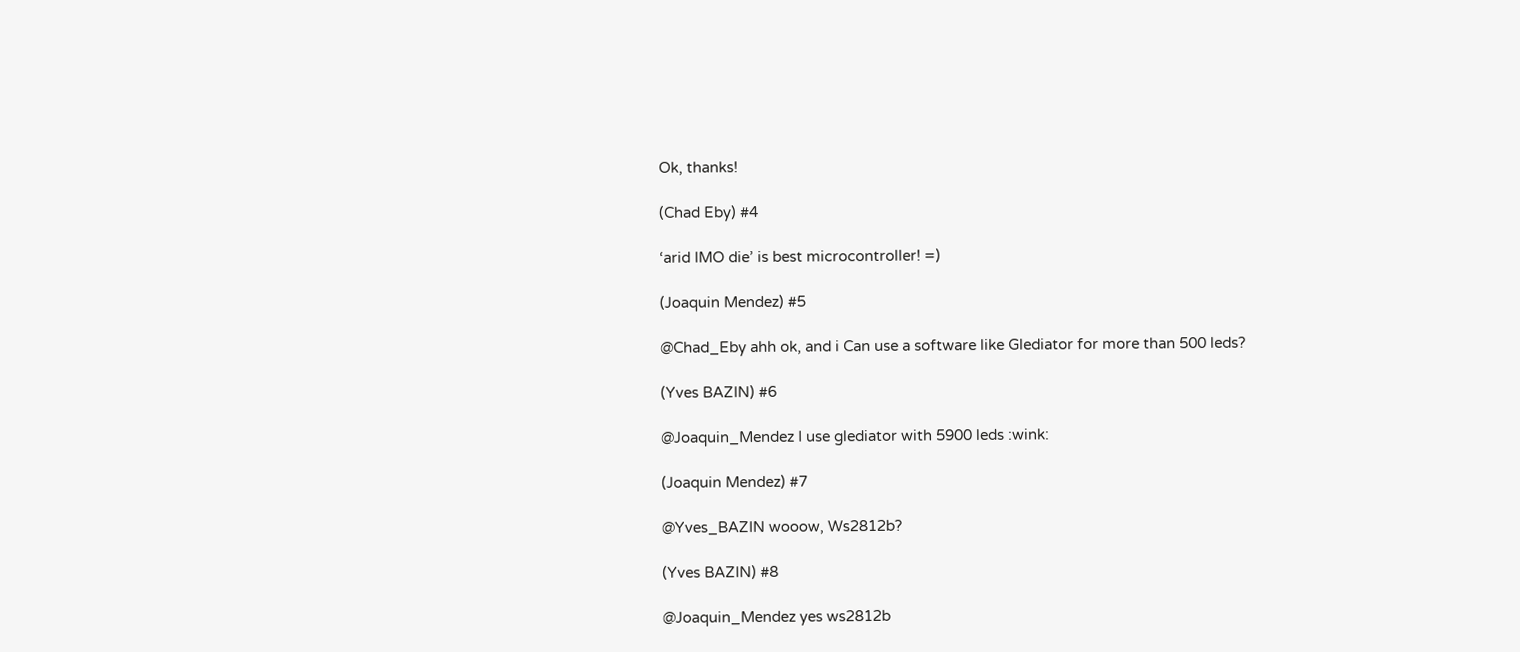Ok, thanks!

(Chad Eby) #4

‘arid IMO die’ is best microcontroller! =)

(Joaquin Mendez) #5

@Chad_Eby ahh ok, and i Can use a software like Glediator for more than 500 leds?

(Yves BAZIN) #6

@Joaquin_Mendez I use glediator with 5900 leds :wink:

(Joaquin Mendez) #7

@Yves_BAZIN wooow, Ws2812b?

(Yves BAZIN) #8

@Joaquin_Mendez yes ws2812b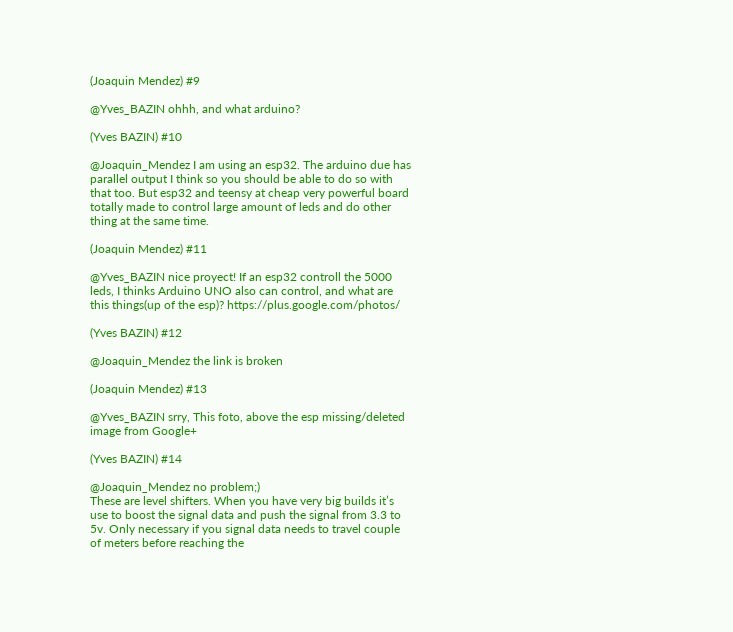(Joaquin Mendez) #9

@Yves_BAZIN ohhh, and what arduino?

(Yves BAZIN) #10

@Joaquin_Mendez I am using an esp32. The arduino due has parallel output I think so you should be able to do so with that too. But esp32 and teensy at cheap very powerful board totally made to control large amount of leds and do other thing at the same time.

(Joaquin Mendez) #11

@Yves_BAZIN nice proyect! If an esp32 controll the 5000 leds, I thinks Arduino UNO also can control, and what are this things(up of the esp)? https://plus.google.com/photos/

(Yves BAZIN) #12

@Joaquin_Mendez the link is broken

(Joaquin Mendez) #13

@Yves_BAZIN srry, This foto, above the esp missing/deleted image from Google+

(Yves BAZIN) #14

@Joaquin_Mendez no problem;)
These are level shifters. When you have very big builds it’s use to boost the signal data and push the signal from 3.3 to 5v. Only necessary if you signal data needs to travel couple of meters before reaching the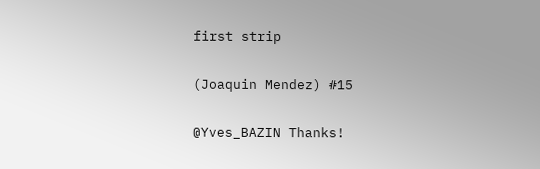first strip

(Joaquin Mendez) #15

@Yves_BAZIN Thanks!